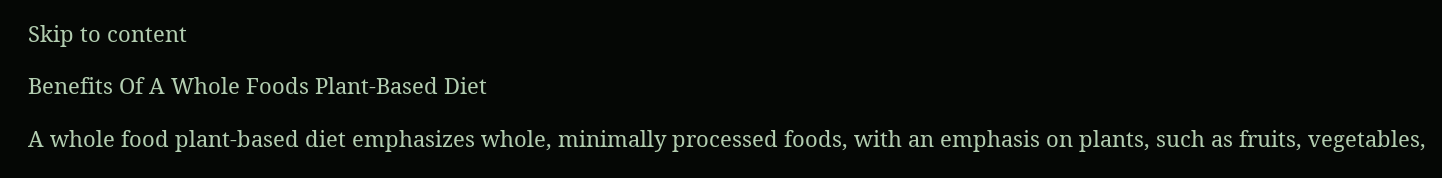Skip to content

Benefits Of A Whole Foods Plant-Based Diet

A whole food plant-based diet emphasizes whole, minimally processed foods, with an emphasis on plants, such as fruits, vegetables,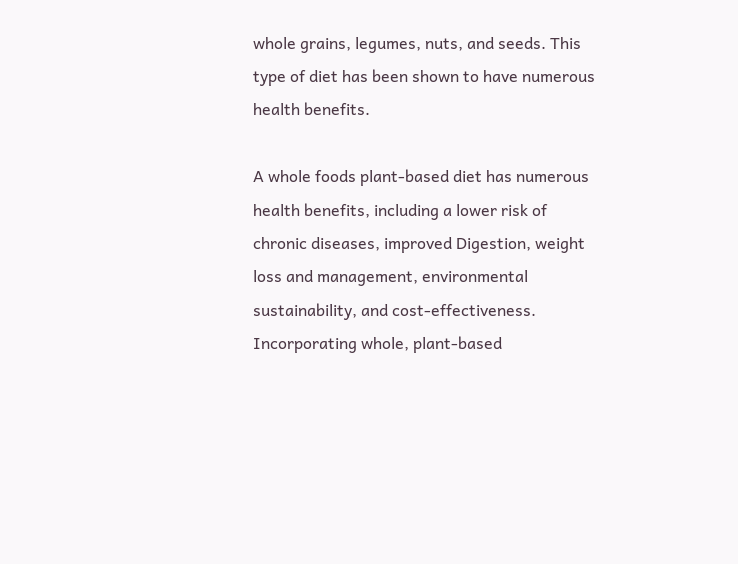whole grains, legumes, nuts, and seeds. This type of diet has been shown to have numerous health benefits.

A whole foods plant-based diet has numerous health benefits, including a lower risk of chronic diseases, improved Digestion, weight loss and management, environmental sustainability, and cost-effectiveness. Incorporating whole, plant-based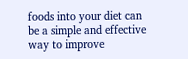foods into your diet can be a simple and effective way to improve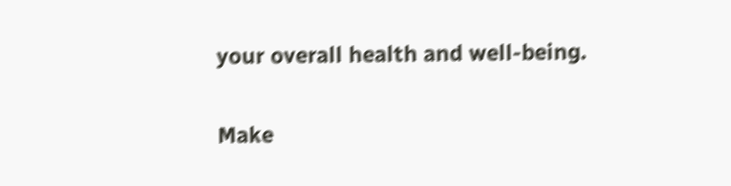your overall health and well-being.

Make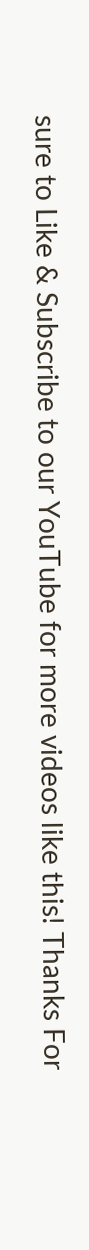sure to Like & Subscribe to our YouTube for more videos like this! Thanks For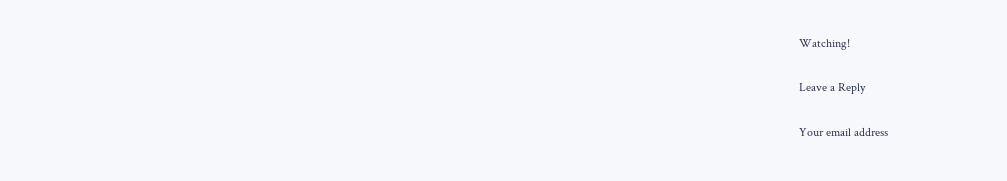Watching!

Leave a Reply

Your email address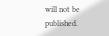will not be published.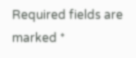Required fields are marked *